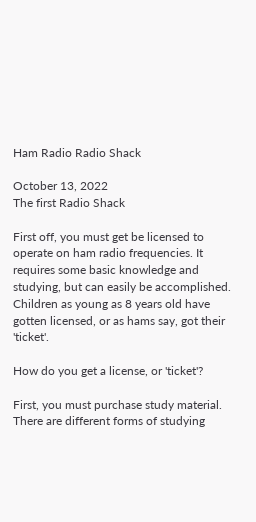Ham Radio Radio Shack

October 13, 2022
The first Radio Shack

First off, you must get be licensed to operate on ham radio frequencies. It requires some basic knowledge and studying, but can easily be accomplished. Children as young as 8 years old have gotten licensed, or as hams say, got their 'ticket'.

How do you get a license, or 'ticket'?

First, you must purchase study material. There are different forms of studying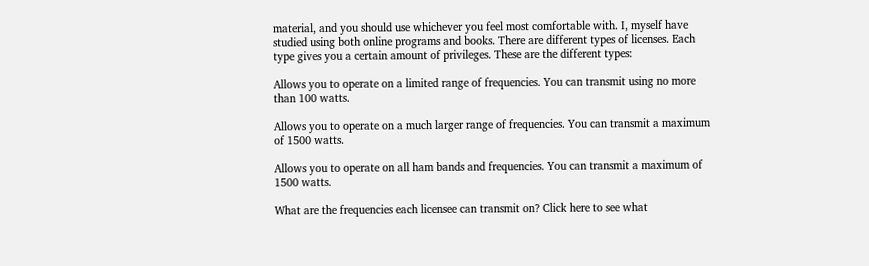material, and you should use whichever you feel most comfortable with. I, myself have studied using both online programs and books. There are different types of licenses. Each type gives you a certain amount of privileges. These are the different types:

Allows you to operate on a limited range of frequencies. You can transmit using no more than 100 watts.

Allows you to operate on a much larger range of frequencies. You can transmit a maximum of 1500 watts.

Allows you to operate on all ham bands and frequencies. You can transmit a maximum of 1500 watts.

What are the frequencies each licensee can transmit on? Click here to see what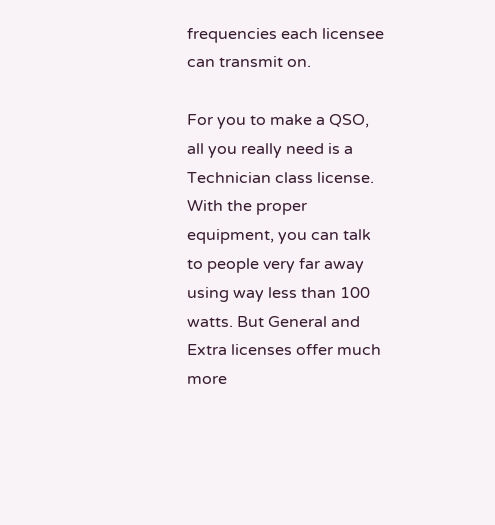frequencies each licensee can transmit on.

For you to make a QSO, all you really need is a Technician class license. With the proper equipment, you can talk to people very far away using way less than 100 watts. But General and Extra licenses offer much more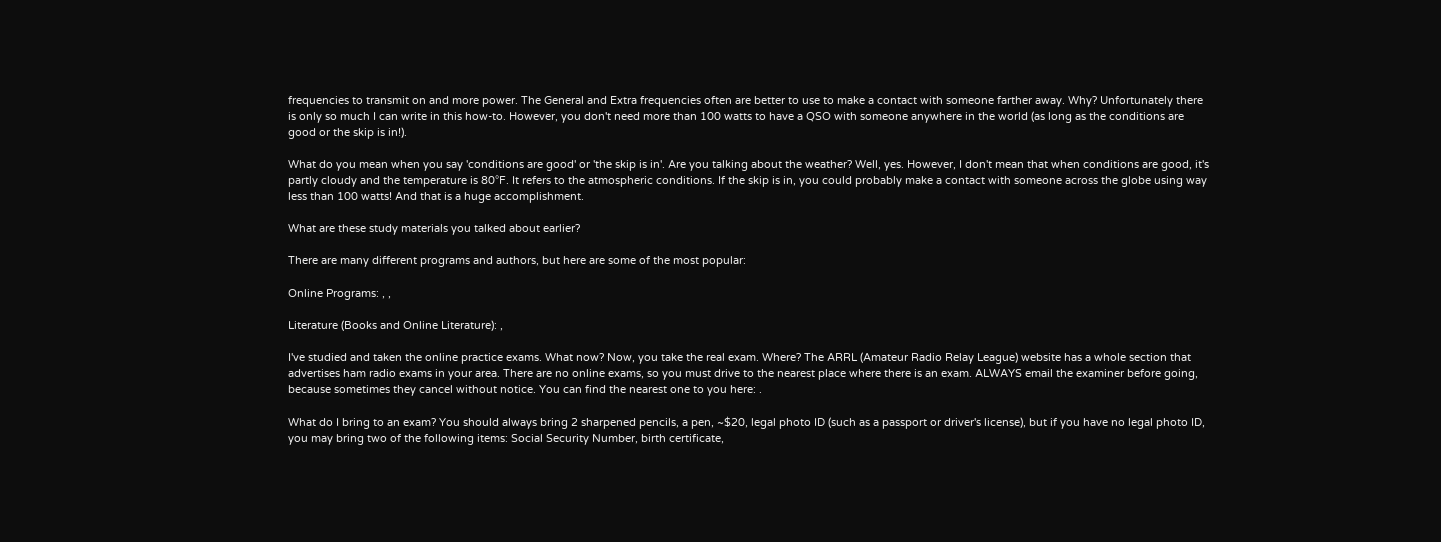frequencies to transmit on and more power. The General and Extra frequencies often are better to use to make a contact with someone farther away. Why? Unfortunately there is only so much I can write in this how-to. However, you don't need more than 100 watts to have a QSO with someone anywhere in the world (as long as the conditions are good or the skip is in!).

What do you mean when you say 'conditions are good' or 'the skip is in'. Are you talking about the weather? Well, yes. However, I don't mean that when conditions are good, it's partly cloudy and the temperature is 80°F. It refers to the atmospheric conditions. If the skip is in, you could probably make a contact with someone across the globe using way less than 100 watts! And that is a huge accomplishment.

What are these study materials you talked about earlier?

There are many different programs and authors, but here are some of the most popular:

Online Programs: , ,

Literature (Books and Online Literature): ,

I've studied and taken the online practice exams. What now? Now, you take the real exam. Where? The ARRL (Amateur Radio Relay League) website has a whole section that advertises ham radio exams in your area. There are no online exams, so you must drive to the nearest place where there is an exam. ALWAYS email the examiner before going, because sometimes they cancel without notice. You can find the nearest one to you here: .

What do I bring to an exam? You should always bring 2 sharpened pencils, a pen, ~$20, legal photo ID (such as a passport or driver's license), but if you have no legal photo ID, you may bring two of the following items: Social Security Number, birth certificate,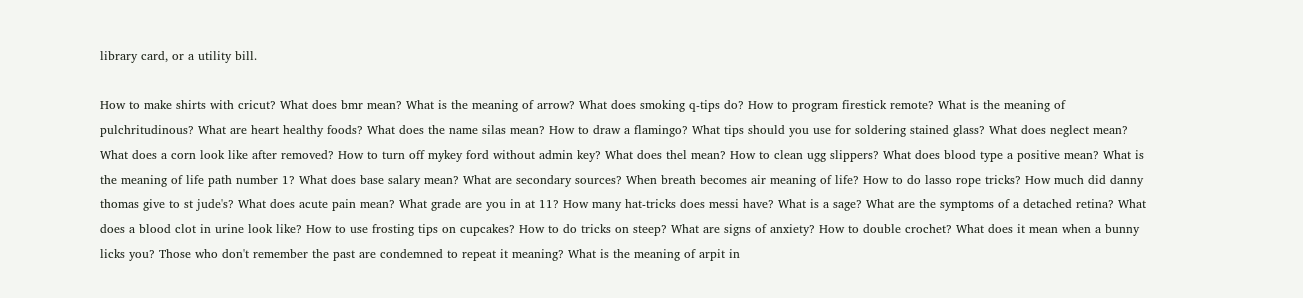library card, or a utility bill.

How to make shirts with cricut? What does bmr mean? What is the meaning of arrow? What does smoking q-tips do? How to program firestick remote? What is the meaning of pulchritudinous? What are heart healthy foods? What does the name silas mean? How to draw a flamingo? What tips should you use for soldering stained glass? What does neglect mean? What does a corn look like after removed? How to turn off mykey ford without admin key? What does thel mean? How to clean ugg slippers? What does blood type a positive mean? What is the meaning of life path number 1? What does base salary mean? What are secondary sources? When breath becomes air meaning of life? How to do lasso rope tricks? How much did danny thomas give to st jude's? What does acute pain mean? What grade are you in at 11? How many hat-tricks does messi have? What is a sage? What are the symptoms of a detached retina? What does a blood clot in urine look like? How to use frosting tips on cupcakes? How to do tricks on steep? What are signs of anxiety? How to double crochet? What does it mean when a bunny licks you? Those who don't remember the past are condemned to repeat it meaning? What is the meaning of arpit in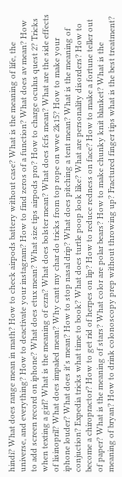hindi? What does range mean in math? How to check airpods battery without case? What is the meaning of life, the universe, and everything? How to deactivate your instagram? How to find zeros of a function? What does av mean? How to add screen record on iphone? What does etux mean? What size tips airpods pro? How to charge oculus quest 2? Tricks when texting a girl? What is the meaning of ezra? What does bolster mean? What does fcfs mean? What are the side effects of lisinopril? What does impaled mean? Why cant my char do tricks from top rope on wwe 2k15? How to make your iphone louder? What does it's mean? How to stop nasal drip? What does pitching a tent mean? What is the meaning of conjuction? Expedia tricks what time to book? What does turtle poop look like? What are personality disorders? How to become a chiropractor? How to get rid of herpes on lip? How to reduce redness on face? How to make a fortune teller out of paper? What is the meaning of stars? What color are polar bears? How to make chunky knit blanket? What is the meaning of bryan? How to drink colonoscopy prep without throwing up? Fractured finger tips what is the best treatment?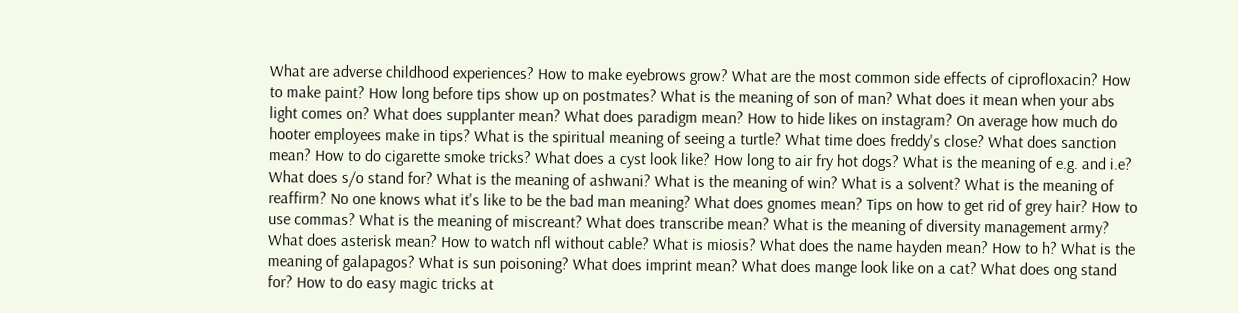What are adverse childhood experiences? How to make eyebrows grow? What are the most common side effects of ciprofloxacin? How to make paint? How long before tips show up on postmates? What is the meaning of son of man? What does it mean when your abs light comes on? What does supplanter mean? What does paradigm mean? How to hide likes on instagram? On average how much do hooter employees make in tips? What is the spiritual meaning of seeing a turtle? What time does freddy's close? What does sanction mean? How to do cigarette smoke tricks? What does a cyst look like? How long to air fry hot dogs? What is the meaning of e.g. and i.e? What does s/o stand for? What is the meaning of ashwani? What is the meaning of win? What is a solvent? What is the meaning of reaffirm? No one knows what it's like to be the bad man meaning? What does gnomes mean? Tips on how to get rid of grey hair? How to use commas? What is the meaning of miscreant? What does transcribe mean? What is the meaning of diversity management army? What does asterisk mean? How to watch nfl without cable? What is miosis? What does the name hayden mean? How to h? What is the meaning of galapagos? What is sun poisoning? What does imprint mean? What does mange look like on a cat? What does ong stand for? How to do easy magic tricks at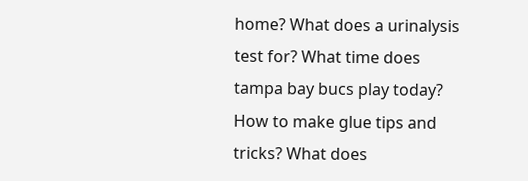home? What does a urinalysis test for? What time does tampa bay bucs play today? How to make glue tips and tricks? What does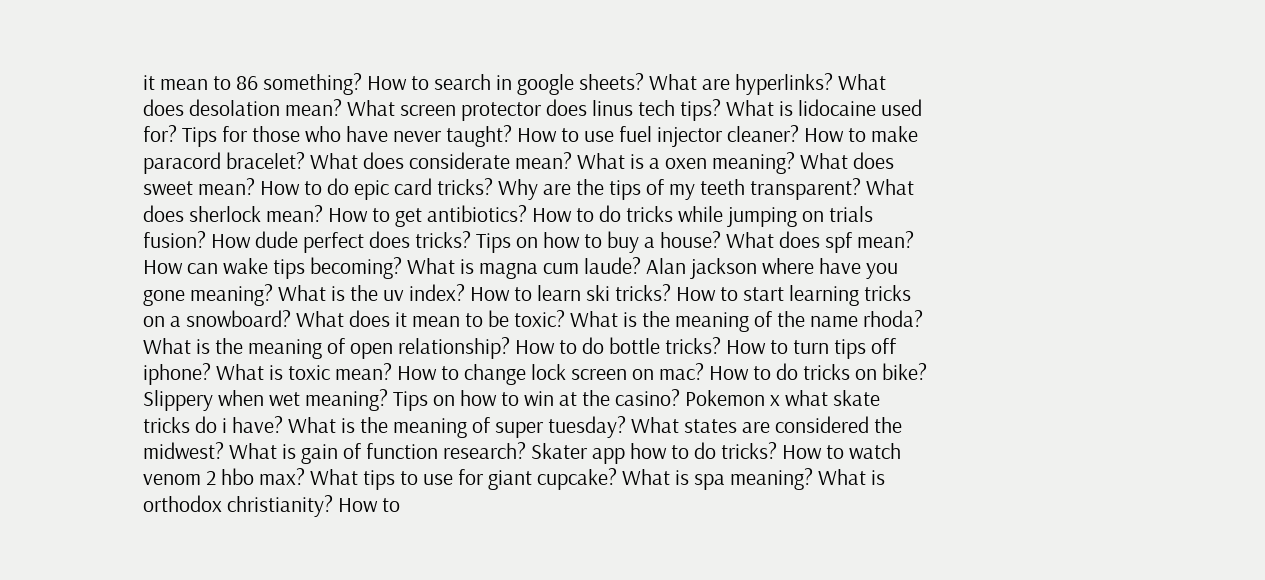it mean to 86 something? How to search in google sheets? What are hyperlinks? What does desolation mean? What screen protector does linus tech tips? What is lidocaine used for? Tips for those who have never taught? How to use fuel injector cleaner? How to make paracord bracelet? What does considerate mean? What is a oxen meaning? What does sweet mean? How to do epic card tricks? Why are the tips of my teeth transparent? What does sherlock mean? How to get antibiotics? How to do tricks while jumping on trials fusion? How dude perfect does tricks? Tips on how to buy a house? What does spf mean? How can wake tips becoming? What is magna cum laude? Alan jackson where have you gone meaning? What is the uv index? How to learn ski tricks? How to start learning tricks on a snowboard? What does it mean to be toxic? What is the meaning of the name rhoda? What is the meaning of open relationship? How to do bottle tricks? How to turn tips off iphone? What is toxic mean? How to change lock screen on mac? How to do tricks on bike? Slippery when wet meaning? Tips on how to win at the casino? Pokemon x what skate tricks do i have? What is the meaning of super tuesday? What states are considered the midwest? What is gain of function research? Skater app how to do tricks? How to watch venom 2 hbo max? What tips to use for giant cupcake? What is spa meaning? What is orthodox christianity? How to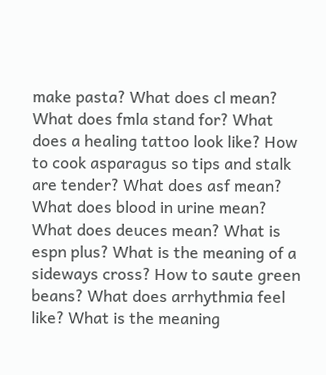make pasta? What does cl mean? What does fmla stand for? What does a healing tattoo look like? How to cook asparagus so tips and stalk are tender? What does asf mean? What does blood in urine mean? What does deuces mean? What is espn plus? What is the meaning of a sideways cross? How to saute green beans? What does arrhythmia feel like? What is the meaning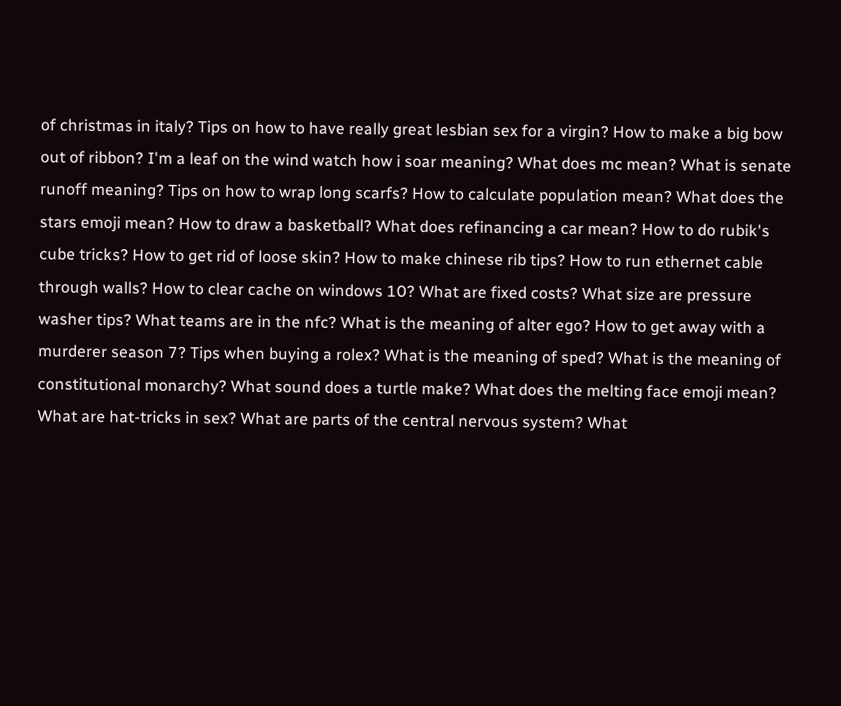of christmas in italy? Tips on how to have really great lesbian sex for a virgin? How to make a big bow out of ribbon? I'm a leaf on the wind watch how i soar meaning? What does mc mean? What is senate runoff meaning? Tips on how to wrap long scarfs? How to calculate population mean? What does the stars emoji mean? How to draw a basketball? What does refinancing a car mean? How to do rubik's cube tricks? How to get rid of loose skin? How to make chinese rib tips? How to run ethernet cable through walls? How to clear cache on windows 10? What are fixed costs? What size are pressure washer tips? What teams are in the nfc? What is the meaning of alter ego? How to get away with a murderer season 7? Tips when buying a rolex? What is the meaning of sped? What is the meaning of constitutional monarchy? What sound does a turtle make? What does the melting face emoji mean? What are hat-tricks in sex? What are parts of the central nervous system? What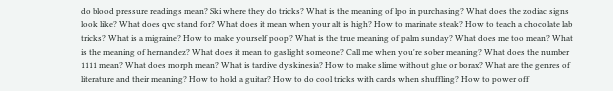do blood pressure readings mean? Ski where they do tricks? What is the meaning of lpo in purchasing? What does the zodiac signs look like? What does qvc stand for? What does it mean when your alt is high? How to marinate steak? How to teach a chocolate lab tricks? What is a migraine? How to make yourself poop? What is the true meaning of palm sunday? What does me too mean? What is the meaning of hernandez? What does it mean to gaslight someone? Call me when you're sober meaning? What does the number 1111 mean? What does morph mean? What is tardive dyskinesia? How to make slime without glue or borax? What are the genres of literature and their meaning? How to hold a guitar? How to do cool tricks with cards when shuffling? How to power off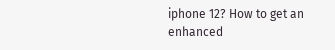iphone 12? How to get an enhanced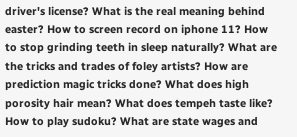driver's license? What is the real meaning behind easter? How to screen record on iphone 11? How to stop grinding teeth in sleep naturally? What are the tricks and trades of foley artists? How are prediction magic tricks done? What does high porosity hair mean? What does tempeh taste like? How to play sudoku? What are state wages and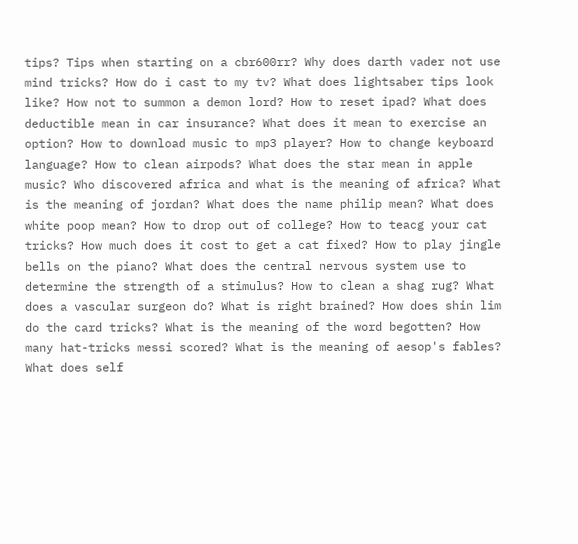tips? Tips when starting on a cbr600rr? Why does darth vader not use mind tricks? How do i cast to my tv? What does lightsaber tips look like? How not to summon a demon lord? How to reset ipad? What does deductible mean in car insurance? What does it mean to exercise an option? How to download music to mp3 player? How to change keyboard language? How to clean airpods? What does the star mean in apple music? Who discovered africa and what is the meaning of africa? What is the meaning of jordan? What does the name philip mean? What does white poop mean? How to drop out of college? How to teacg your cat tricks? How much does it cost to get a cat fixed? How to play jingle bells on the piano? What does the central nervous system use to determine the strength of a stimulus? How to clean a shag rug? What does a vascular surgeon do? What is right brained? How does shin lim do the card tricks? What is the meaning of the word begotten? How many hat-tricks messi scored? What is the meaning of aesop's fables? What does self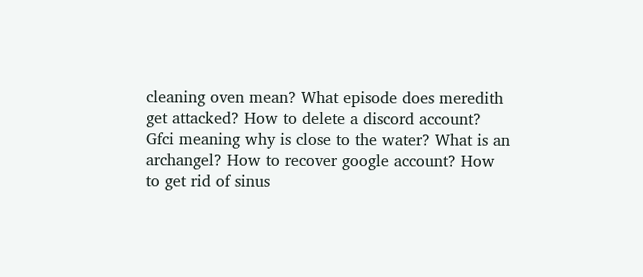cleaning oven mean? What episode does meredith get attacked? How to delete a discord account? Gfci meaning why is close to the water? What is an archangel? How to recover google account? How to get rid of sinus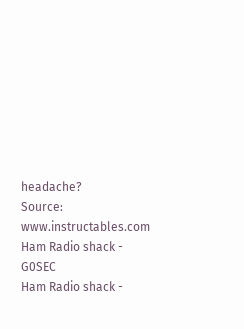headache?
Source: www.instructables.com
Ham Radio shack - G0SEC
Ham Radio shack -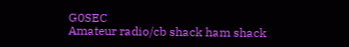G0SEC
Amateur radio/cb shack ham shack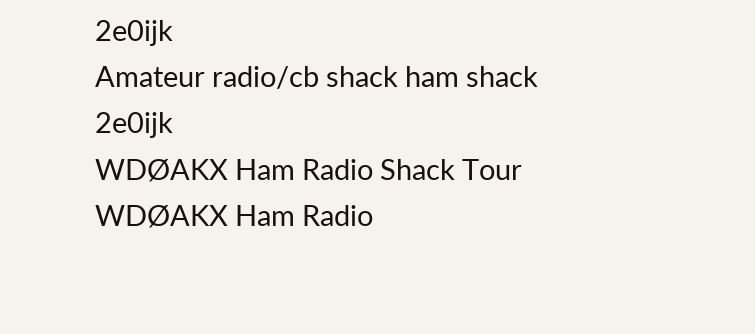2e0ijk
Amateur radio/cb shack ham shack 2e0ijk
WDØAKX Ham Radio Shack Tour
WDØAKX Ham Radio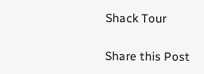Shack Tour

Share this Post